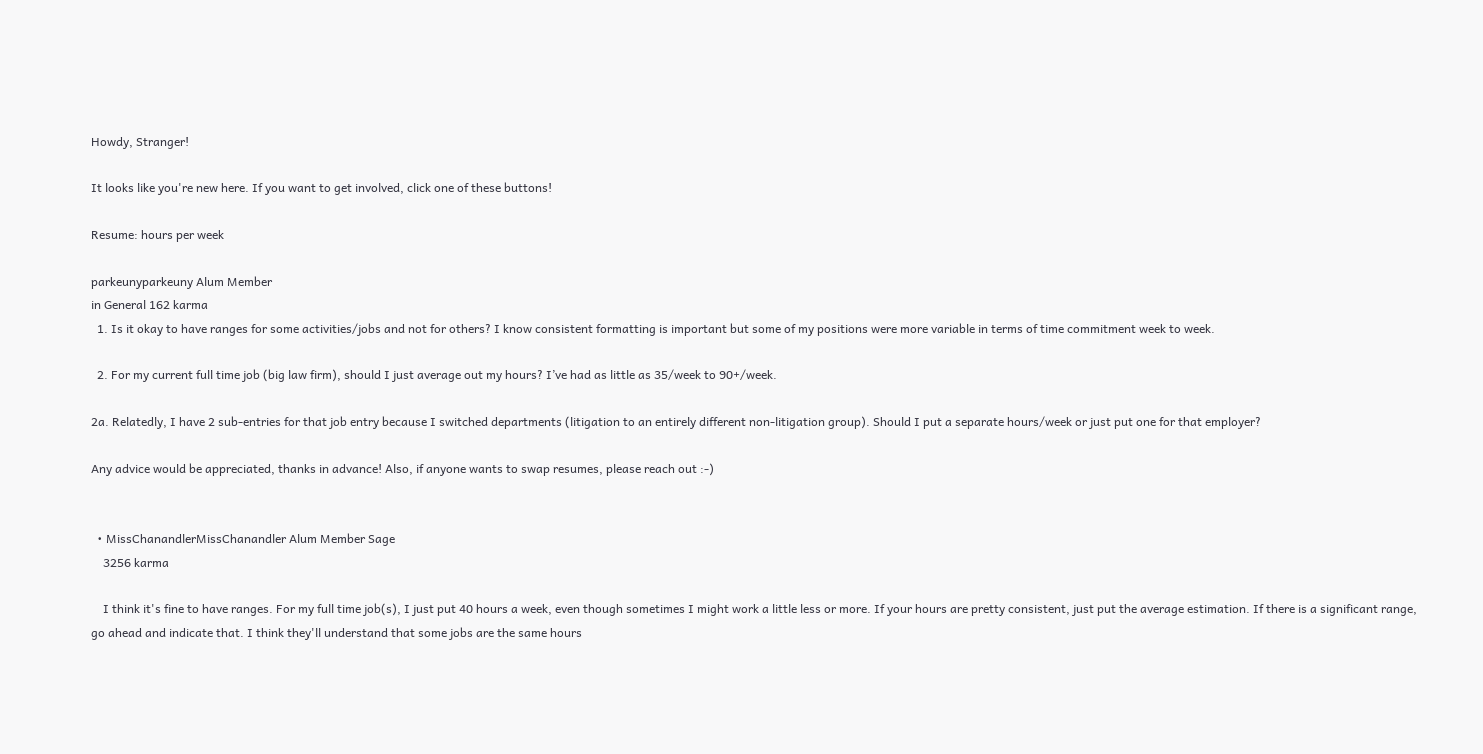Howdy, Stranger!

It looks like you're new here. If you want to get involved, click one of these buttons!

Resume: hours per week

parkeunyparkeuny Alum Member
in General 162 karma
  1. Is it okay to have ranges for some activities/jobs and not for others? I know consistent formatting is important but some of my positions were more variable in terms of time commitment week to week.

  2. For my current full time job (big law firm), should I just average out my hours? I’ve had as little as 35/week to 90+/week.

2a. Relatedly, I have 2 sub-entries for that job entry because I switched departments (litigation to an entirely different non-litigation group). Should I put a separate hours/week or just put one for that employer?

Any advice would be appreciated, thanks in advance! Also, if anyone wants to swap resumes, please reach out :-)


  • MissChanandlerMissChanandler Alum Member Sage
    3256 karma

    I think it's fine to have ranges. For my full time job(s), I just put 40 hours a week, even though sometimes I might work a little less or more. If your hours are pretty consistent, just put the average estimation. If there is a significant range, go ahead and indicate that. I think they'll understand that some jobs are the same hours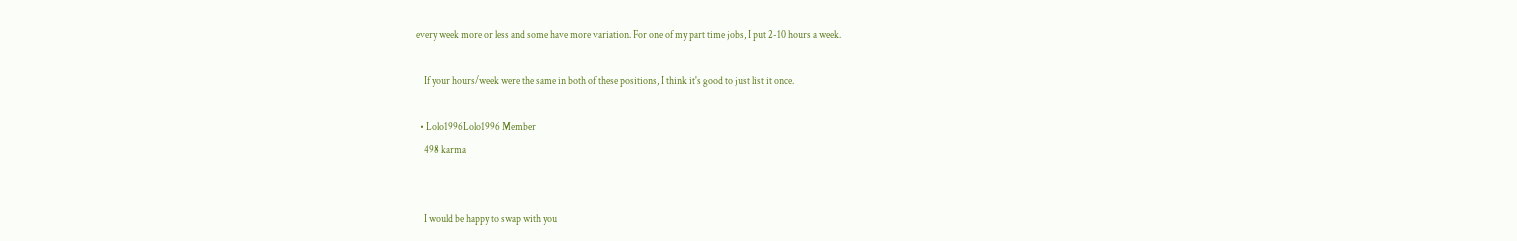every week more or less and some have more variation. For one of my part time jobs, I put 2-10 hours a week.

    If your hours/week were the same in both of these positions, I think it's good to just list it once.

  • Lolo1996Lolo1996 Member
    498 karma


    I would be happy to swap with you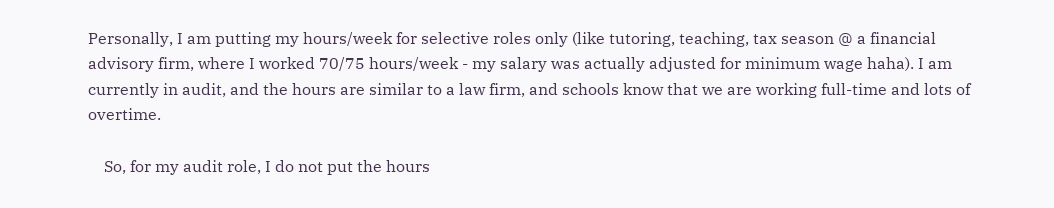Personally, I am putting my hours/week for selective roles only (like tutoring, teaching, tax season @ a financial advisory firm, where I worked 70/75 hours/week - my salary was actually adjusted for minimum wage haha). I am currently in audit, and the hours are similar to a law firm, and schools know that we are working full-time and lots of overtime.

    So, for my audit role, I do not put the hours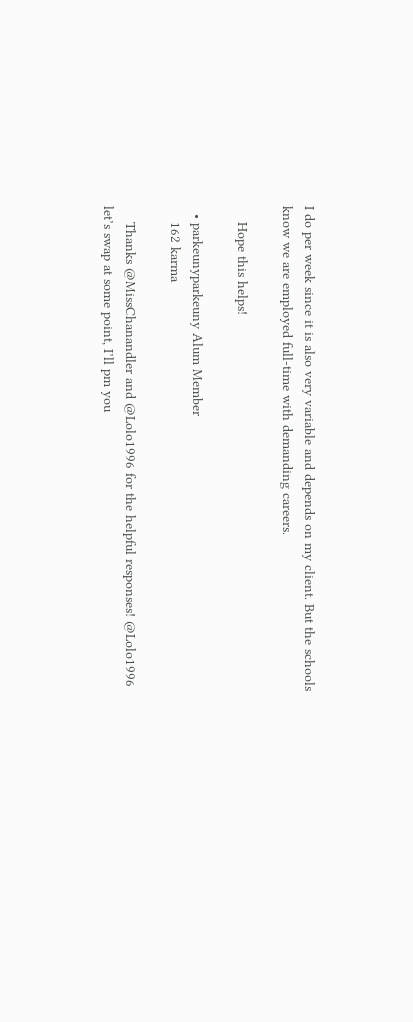I do per week since it is also very variable and depends on my client. But the schools know we are employed full-time with demanding careers.

    Hope this helps!

  • parkeunyparkeuny Alum Member
    162 karma

    Thanks @MissChanandler and @Lolo1996 for the helpful responses! @Lolo1996 let’s swap at some point, I’ll pm you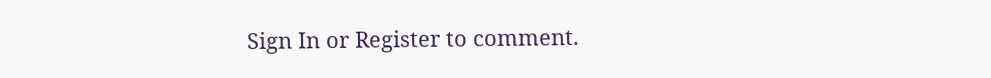Sign In or Register to comment.